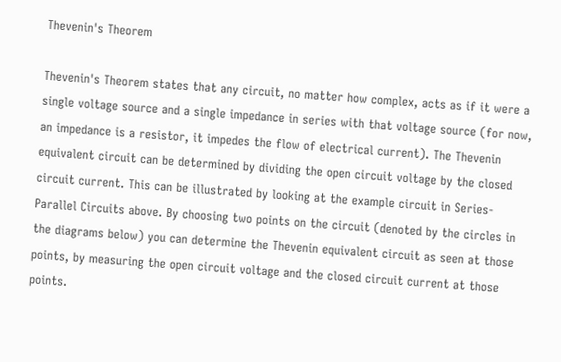Thevenin's Theorem

Thevenin's Theorem states that any circuit, no matter how complex, acts as if it were a single voltage source and a single impedance in series with that voltage source (for now, an impedance is a resistor, it impedes the flow of electrical current). The Thevenin equivalent circuit can be determined by dividing the open circuit voltage by the closed circuit current. This can be illustrated by looking at the example circuit in Series-Parallel Circuits above. By choosing two points on the circuit (denoted by the circles in the diagrams below) you can determine the Thevenin equivalent circuit as seen at those points, by measuring the open circuit voltage and the closed circuit current at those points.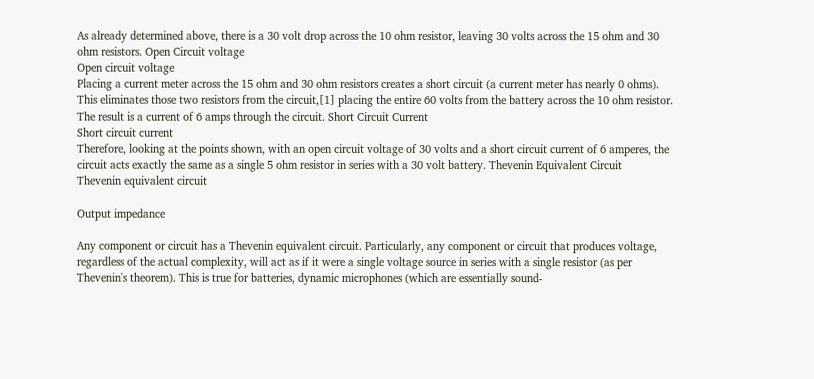As already determined above, there is a 30 volt drop across the 10 ohm resistor, leaving 30 volts across the 15 ohm and 30 ohm resistors. Open Circuit voltage
Open circuit voltage
Placing a current meter across the 15 ohm and 30 ohm resistors creates a short circuit (a current meter has nearly 0 ohms). This eliminates those two resistors from the circuit,[1] placing the entire 60 volts from the battery across the 10 ohm resistor. The result is a current of 6 amps through the circuit. Short Circuit Current
Short circuit current
Therefore, looking at the points shown, with an open circuit voltage of 30 volts and a short circuit current of 6 amperes, the circuit acts exactly the same as a single 5 ohm resistor in series with a 30 volt battery. Thevenin Equivalent Circuit
Thevenin equivalent circuit

Output impedance

Any component or circuit has a Thevenin equivalent circuit. Particularly, any component or circuit that produces voltage, regardless of the actual complexity, will act as if it were a single voltage source in series with a single resistor (as per Thevenin's theorem). This is true for batteries, dynamic microphones (which are essentially sound-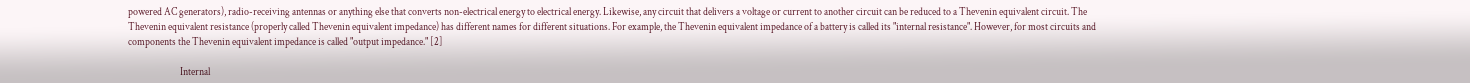powered AC generators), radio-receiving antennas or anything else that converts non-electrical energy to electrical energy. Likewise, any circuit that delivers a voltage or current to another circuit can be reduced to a Thevenin equivalent circuit. The Thevenin equivalent resistance (properly called Thevenin equivalent impedance) has different names for different situations. For example, the Thevenin equivalent impedance of a battery is called its "internal resistance". However, for most circuits and components the Thevenin equivalent impedance is called "output impedance." [2]

                          Internal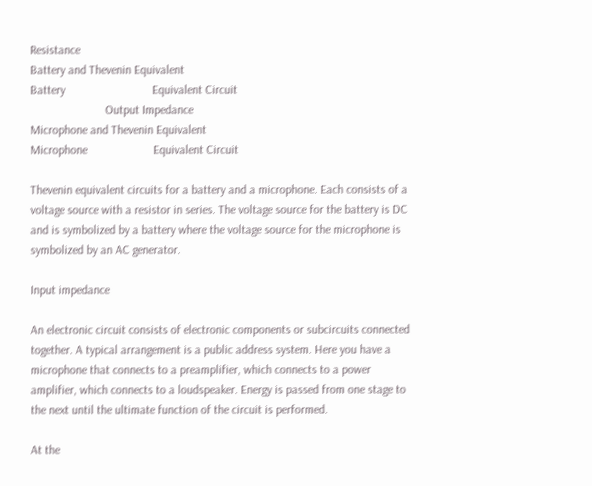Resistance
Battery and Thevenin Equivalent
Battery                             Equivalent Circuit
                         Output Impedance
Microphone and Thevenin Equivalent
Microphone                      Equivalent Circuit

Thevenin equivalent circuits for a battery and a microphone. Each consists of a voltage source with a resistor in series. The voltage source for the battery is DC and is symbolized by a battery where the voltage source for the microphone is symbolized by an AC generator.

Input impedance

An electronic circuit consists of electronic components or subcircuits connected together. A typical arrangement is a public address system. Here you have a microphone that connects to a preamplifier, which connects to a power amplifier, which connects to a loudspeaker. Energy is passed from one stage to the next until the ultimate function of the circuit is performed.

At the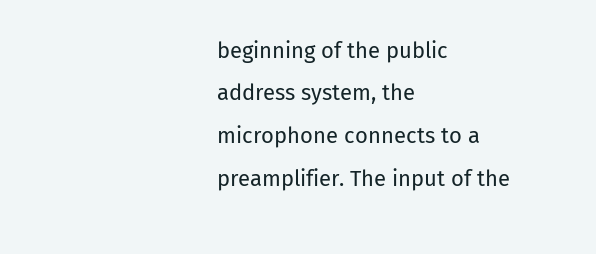beginning of the public address system, the microphone connects to a preamplifier. The input of the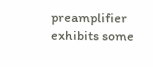preamplifier exhibits some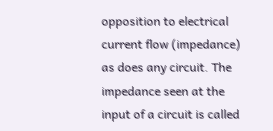opposition to electrical current flow (impedance) as does any circuit. The impedance seen at the input of a circuit is called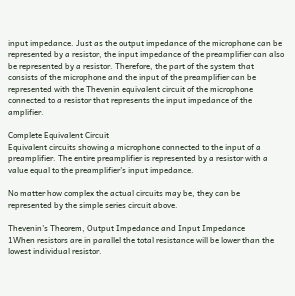input impedance. Just as the output impedance of the microphone can be represented by a resistor, the input impedance of the preamplifier can also be represented by a resistor. Therefore, the part of the system that consists of the microphone and the input of the preamplifier can be represented with the Thevenin equivalent circuit of the microphone connected to a resistor that represents the input impedance of the amplifier.

Complete Equivalent Circuit
Equivalent circuits showing a microphone connected to the input of a preamplifier. The entire preamplifier is represented by a resistor with a value equal to the preamplifier's input impedance.

No matter how complex the actual circuits may be, they can be represented by the simple series circuit above.

Thevenin's Theorem, Output Impedance and Input Impedance
1When resistors are in parallel the total resistance will be lower than the lowest individual resistor.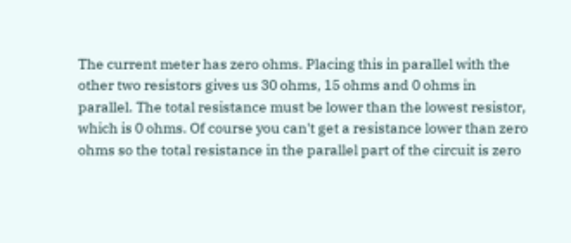The current meter has zero ohms. Placing this in parallel with the other two resistors gives us 30 ohms, 15 ohms and 0 ohms in parallel. The total resistance must be lower than the lowest resistor, which is 0 ohms. Of course you can't get a resistance lower than zero ohms so the total resistance in the parallel part of the circuit is zero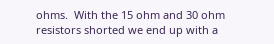ohms.  With the 15 ohm and 30 ohm resistors shorted we end up with a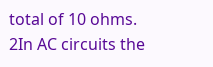total of 10 ohms.
2In AC circuits the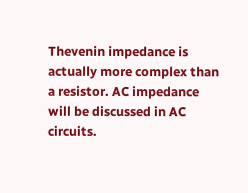Thevenin impedance is actually more complex than a resistor. AC impedance will be discussed in AC circuits.